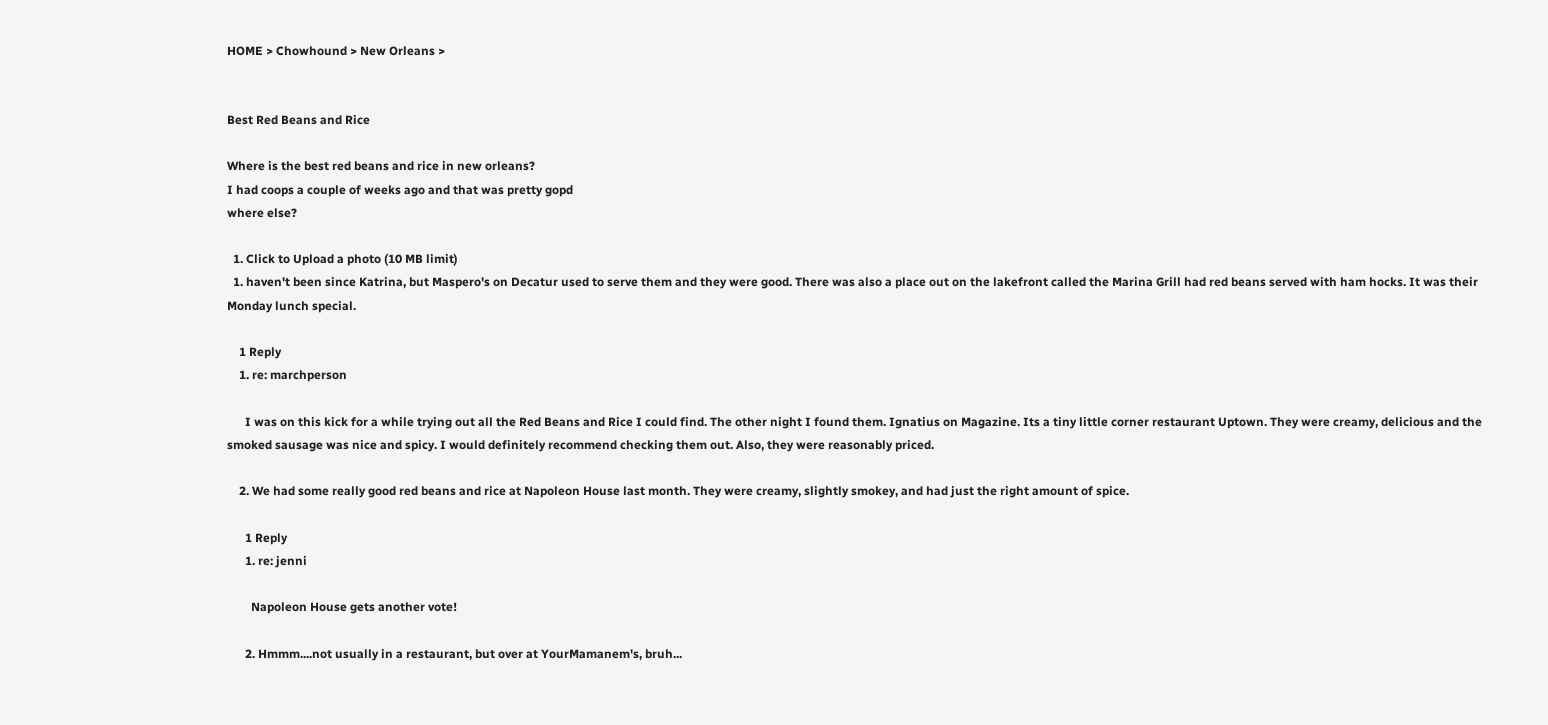HOME > Chowhound > New Orleans >


Best Red Beans and Rice

Where is the best red beans and rice in new orleans?
I had coops a couple of weeks ago and that was pretty gopd
where else?

  1. Click to Upload a photo (10 MB limit)
  1. haven't been since Katrina, but Maspero's on Decatur used to serve them and they were good. There was also a place out on the lakefront called the Marina Grill had red beans served with ham hocks. It was their Monday lunch special.

    1 Reply
    1. re: marchperson

      I was on this kick for a while trying out all the Red Beans and Rice I could find. The other night I found them. Ignatius on Magazine. Its a tiny little corner restaurant Uptown. They were creamy, delicious and the smoked sausage was nice and spicy. I would definitely recommend checking them out. Also, they were reasonably priced.

    2. We had some really good red beans and rice at Napoleon House last month. They were creamy, slightly smokey, and had just the right amount of spice.

      1 Reply
      1. re: jenni

        Napoleon House gets another vote!

      2. Hmmm....not usually in a restaurant, but over at YourMamanem's, bruh...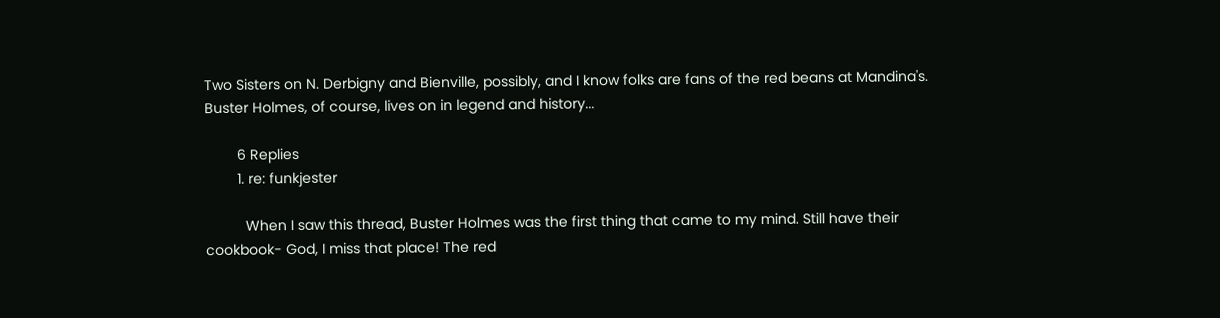Two Sisters on N. Derbigny and Bienville, possibly, and I know folks are fans of the red beans at Mandina's. Buster Holmes, of course, lives on in legend and history...

        6 Replies
        1. re: funkjester

          When I saw this thread, Buster Holmes was the first thing that came to my mind. Still have their cookbook- God, I miss that place! The red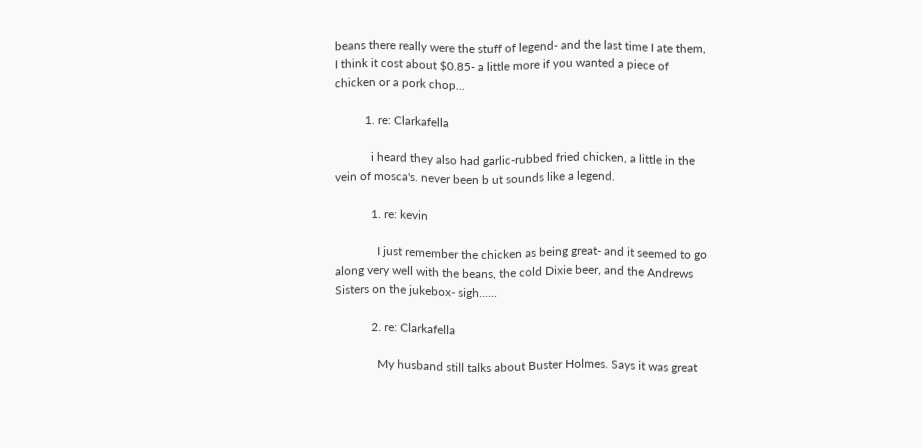beans there really were the stuff of legend- and the last time I ate them, I think it cost about $0.85- a little more if you wanted a piece of chicken or a pork chop...

          1. re: Clarkafella

            i heard they also had garlic-rubbed fried chicken, a little in the vein of mosca's. never been b ut sounds like a legend.

            1. re: kevin

              I just remember the chicken as being great- and it seemed to go along very well with the beans, the cold Dixie beer, and the Andrews Sisters on the jukebox- sigh......

            2. re: Clarkafella

              My husband still talks about Buster Holmes. Says it was great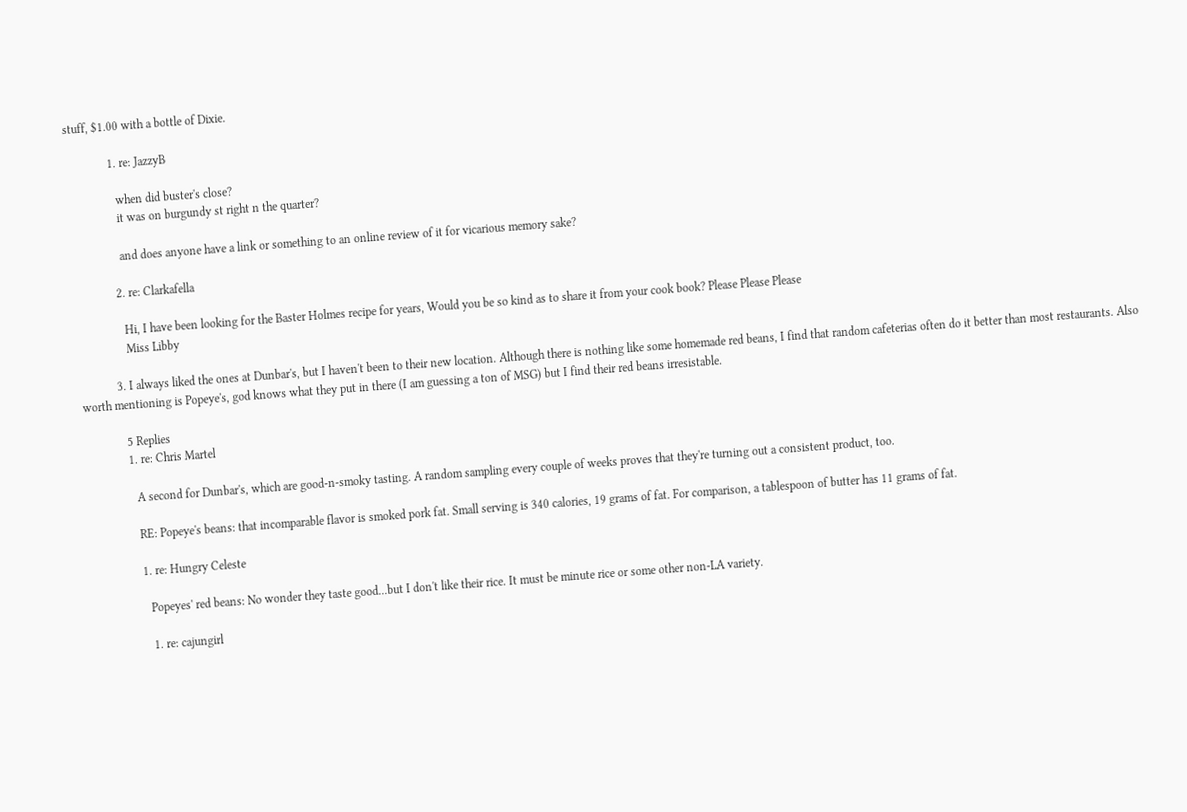stuff, $1.00 with a bottle of Dixie.

              1. re: JazzyB

                when did buster's close?
                it was on burgundy st right n the quarter?

                and does anyone have a link or something to an online review of it for vicarious memory sake?

              2. re: Clarkafella

                Hi, I have been looking for the Baster Holmes recipe for years, Would you be so kind as to share it from your cook book? Please Please Please
                Miss Libby

            3. I always liked the ones at Dunbar's, but I haven't been to their new location. Although there is nothing like some homemade red beans, I find that random cafeterias often do it better than most restaurants. Also worth mentioning is Popeye's, god knows what they put in there (I am guessing a ton of MSG) but I find their red beans irresistable.

              5 Replies
              1. re: Chris Martel

                A second for Dunbar's, which are good-n-smoky tasting. A random sampling every couple of weeks proves that they're turning out a consistent product, too.

                RE: Popeye's beans: that incomparable flavor is smoked pork fat. Small serving is 340 calories, 19 grams of fat. For comparison, a tablespoon of butter has 11 grams of fat.

                1. re: Hungry Celeste

                  Popeyes' red beans: No wonder they taste good...but I don't like their rice. It must be minute rice or some other non-LA variety.

                  1. re: cajungirl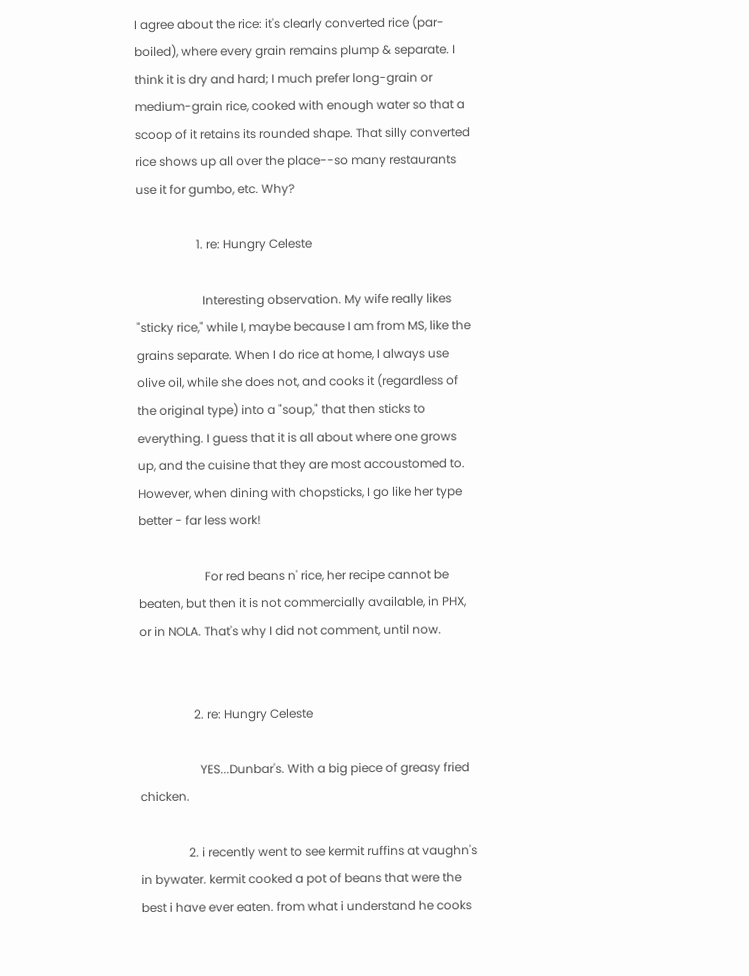I agree about the rice: it's clearly converted rice (par-boiled), where every grain remains plump & separate. I think it is dry and hard; I much prefer long-grain or medium-grain rice, cooked with enough water so that a scoop of it retains its rounded shape. That silly converted rice shows up all over the place--so many restaurants use it for gumbo, etc. Why?

                    1. re: Hungry Celeste

                      Interesting observation. My wife really likes "sticky rice," while I, maybe because I am from MS, like the grains separate. When I do rice at home, I always use olive oil, while she does not, and cooks it (regardless of the original type) into a "soup," that then sticks to everything. I guess that it is all about where one grows up, and the cuisine that they are most accoustomed to. However, when dining with chopsticks, I go like her type better - far less work!

                      For red beans n' rice, her recipe cannot be beaten, but then it is not commercially available, in PHX, or in NOLA. That's why I did not comment, until now.


                  2. re: Hungry Celeste

                    YES...Dunbar's. With a big piece of greasy fried chicken.

                2. i recently went to see kermit ruffins at vaughn's in bywater. kermit cooked a pot of beans that were the best i have ever eaten. from what i understand he cooks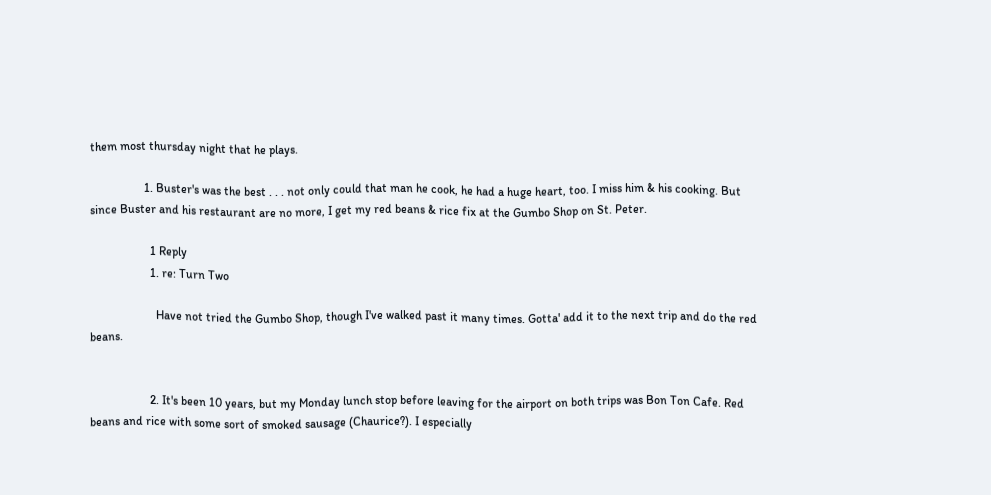them most thursday night that he plays.

                  1. Buster's was the best . . . not only could that man he cook, he had a huge heart, too. I miss him & his cooking. But since Buster and his restaurant are no more, I get my red beans & rice fix at the Gumbo Shop on St. Peter.

                    1 Reply
                    1. re: Turn Two

                      Have not tried the Gumbo Shop, though I've walked past it many times. Gotta' add it to the next trip and do the red beans.


                    2. It's been 10 years, but my Monday lunch stop before leaving for the airport on both trips was Bon Ton Cafe. Red beans and rice with some sort of smoked sausage (Chaurice?). I especially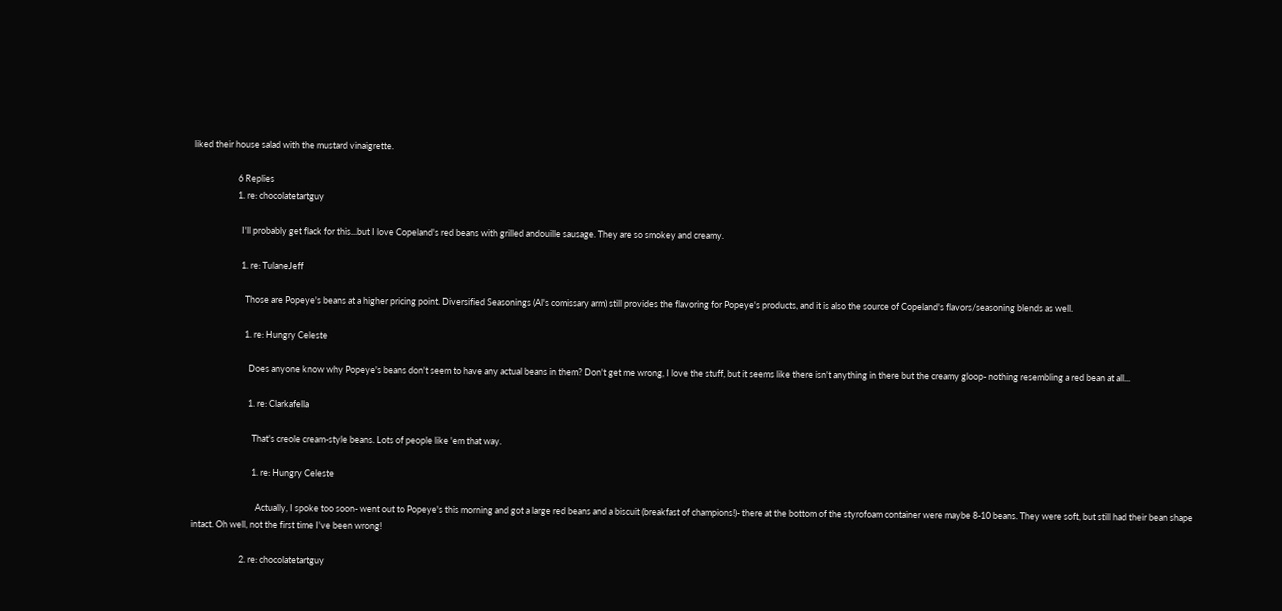liked their house salad with the mustard vinaigrette.

                      6 Replies
                      1. re: chocolatetartguy

                        I'll probably get flack for this...but I love Copeland's red beans with grilled andouille sausage. They are so smokey and creamy.

                        1. re: TulaneJeff

                          Those are Popeye's beans at a higher pricing point. Diversified Seasonings (Al's comissary arm) still provides the flavoring for Popeye's products, and it is also the source of Copeland's flavors/seasoning blends as well.

                          1. re: Hungry Celeste

                            Does anyone know why Popeye's beans don't seem to have any actual beans in them? Don't get me wrong, I love the stuff, but it seems like there isn't anything in there but the creamy gloop- nothing resembling a red bean at all...

                            1. re: Clarkafella

                              That's creole cream-style beans. Lots of people like 'em that way.

                              1. re: Hungry Celeste

                                Actually, I spoke too soon- went out to Popeye's this morning and got a large red beans and a biscuit (breakfast of champions!)- there at the bottom of the styrofoam container were maybe 8-10 beans. They were soft, but still had their bean shape intact. Oh well, not the first time I've been wrong!

                        2. re: chocolatetartguy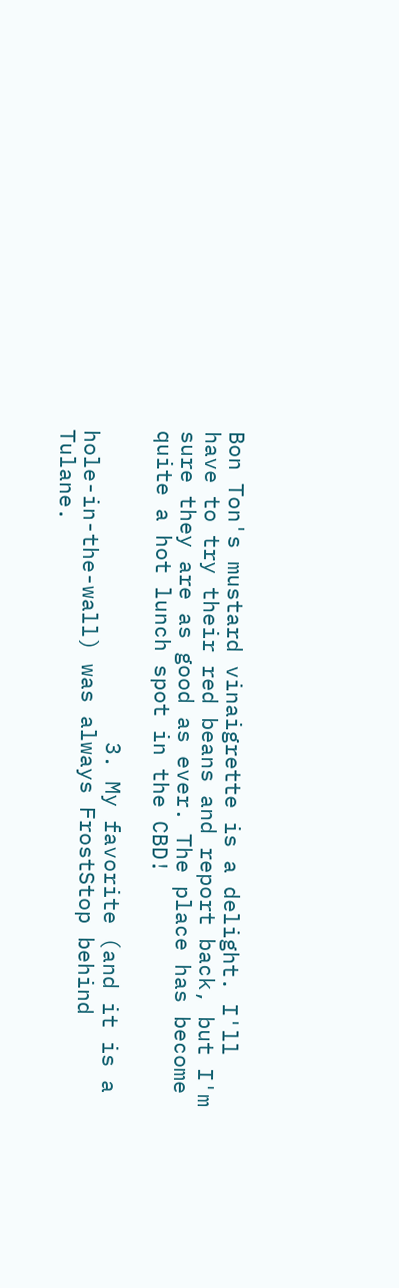Bon Ton's mustard vinaigrette is a delight. I'll have to try their red beans and report back, but I'm sure they are as good as ever. The place has become quite a hot lunch spot in the CBD!

                        3. My favorite (and it is a hole-in-the-wall) was always FrostStop behind Tulane.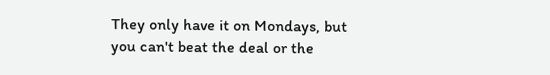They only have it on Mondays, but you can't beat the deal or the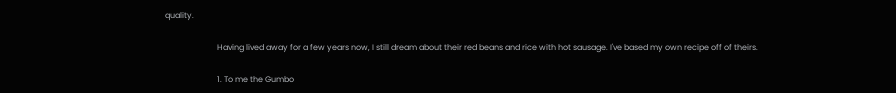quality.

                          Having lived away for a few years now, I still dream about their red beans and rice with hot sausage. I've based my own recipe off of theirs.

                          1. To me the Gumbo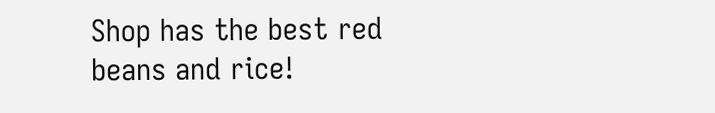Shop has the best red beans and rice!